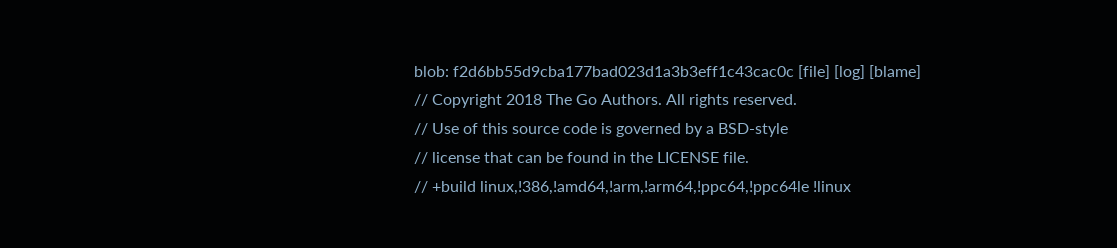blob: f2d6bb55d9cba177bad023d1a3b3eff1c43cac0c [file] [log] [blame]
// Copyright 2018 The Go Authors. All rights reserved.
// Use of this source code is governed by a BSD-style
// license that can be found in the LICENSE file.
// +build linux,!386,!amd64,!arm,!arm64,!ppc64,!ppc64le !linux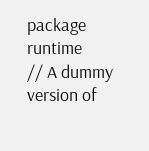package runtime
// A dummy version of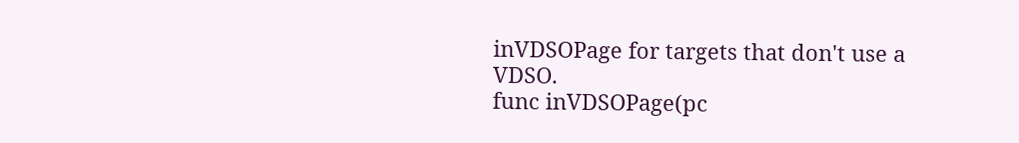inVDSOPage for targets that don't use a VDSO.
func inVDSOPage(pc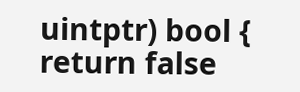uintptr) bool {
return false